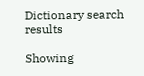Dictionary search results

Showing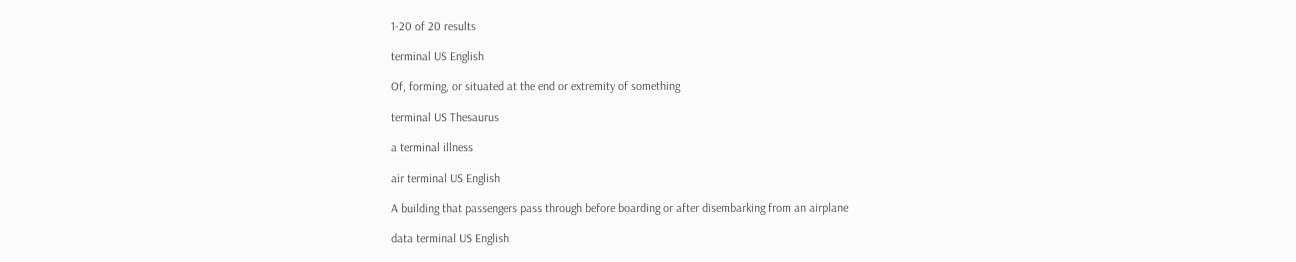1-20 of 20 results

terminal US English

Of, forming, or situated at the end or extremity of something

terminal US Thesaurus

a terminal illness

air terminal US English

A building that passengers pass through before boarding or after disembarking from an airplane

data terminal US English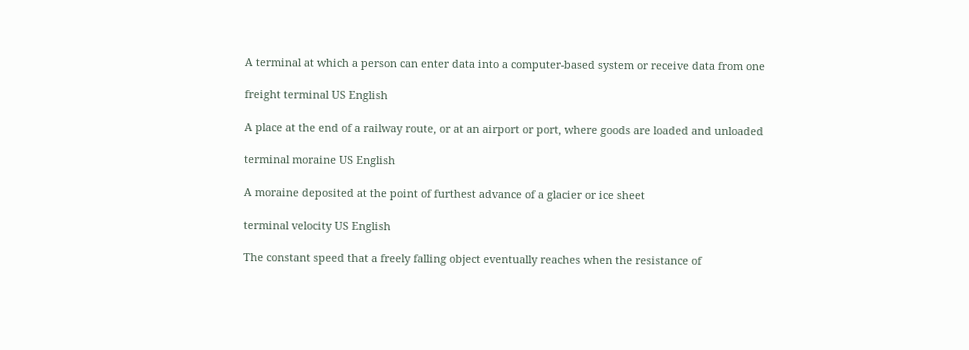A terminal at which a person can enter data into a computer-based system or receive data from one

freight terminal US English

A place at the end of a railway route, or at an airport or port, where goods are loaded and unloaded

terminal moraine US English

A moraine deposited at the point of furthest advance of a glacier or ice sheet

terminal velocity US English

The constant speed that a freely falling object eventually reaches when the resistance of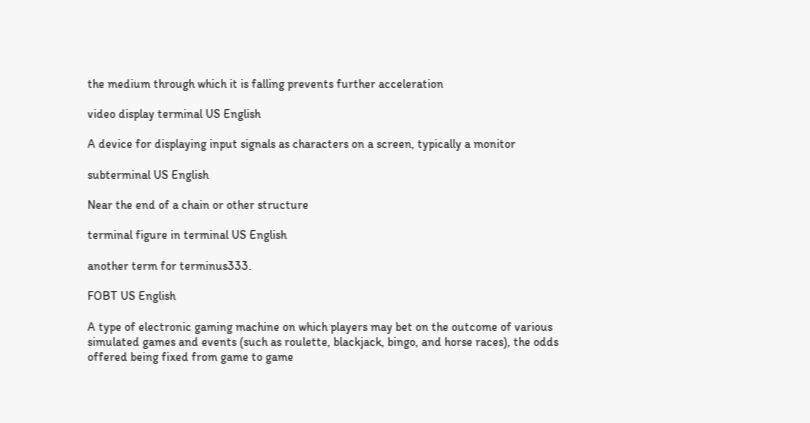the medium through which it is falling prevents further acceleration

video display terminal US English

A device for displaying input signals as characters on a screen, typically a monitor

subterminal US English

Near the end of a chain or other structure

terminal figure in terminal US English

another term for terminus333.

FOBT US English

A type of electronic gaming machine on which players may bet on the outcome of various simulated games and events (such as roulette, blackjack, bingo, and horse races), the odds offered being fixed from game to game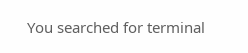You searched for terminal